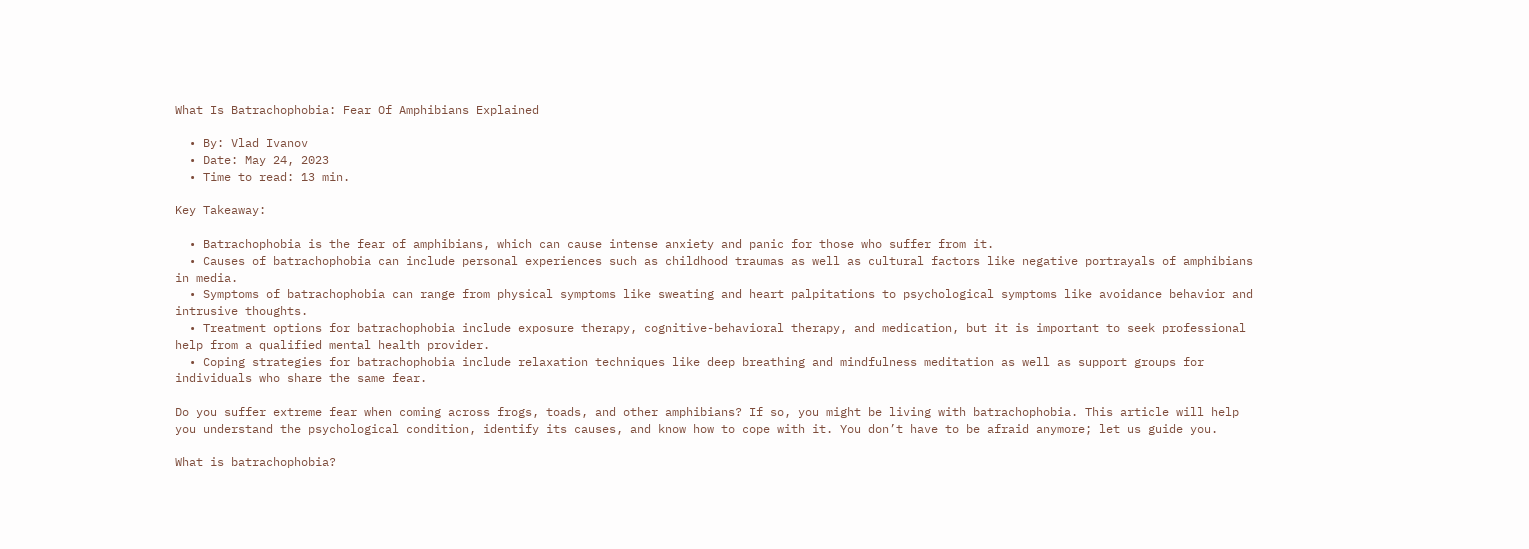What Is Batrachophobia: Fear Of Amphibians Explained

  • By: Vlad Ivanov
  • Date: May 24, 2023
  • Time to read: 13 min.

Key Takeaway:

  • Batrachophobia is the fear of amphibians, which can cause intense anxiety and panic for those who suffer from it.
  • Causes of batrachophobia can include personal experiences such as childhood traumas as well as cultural factors like negative portrayals of amphibians in media.
  • Symptoms of batrachophobia can range from physical symptoms like sweating and heart palpitations to psychological symptoms like avoidance behavior and intrusive thoughts.
  • Treatment options for batrachophobia include exposure therapy, cognitive-behavioral therapy, and medication, but it is important to seek professional help from a qualified mental health provider.
  • Coping strategies for batrachophobia include relaxation techniques like deep breathing and mindfulness meditation as well as support groups for individuals who share the same fear.

Do you suffer extreme fear when coming across frogs, toads, and other amphibians? If so, you might be living with batrachophobia. This article will help you understand the psychological condition, identify its causes, and know how to cope with it. You don’t have to be afraid anymore; let us guide you.

What is batrachophobia?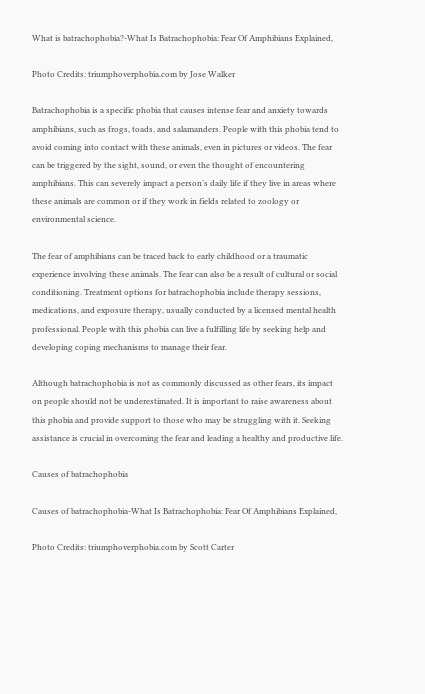What is batrachophobia?-What Is Batrachophobia: Fear Of Amphibians Explained,

Photo Credits: triumphoverphobia.com by Jose Walker

Batrachophobia is a specific phobia that causes intense fear and anxiety towards amphibians, such as frogs, toads, and salamanders. People with this phobia tend to avoid coming into contact with these animals, even in pictures or videos. The fear can be triggered by the sight, sound, or even the thought of encountering amphibians. This can severely impact a person’s daily life if they live in areas where these animals are common or if they work in fields related to zoology or environmental science.

The fear of amphibians can be traced back to early childhood or a traumatic experience involving these animals. The fear can also be a result of cultural or social conditioning. Treatment options for batrachophobia include therapy sessions, medications, and exposure therapy, usually conducted by a licensed mental health professional. People with this phobia can live a fulfilling life by seeking help and developing coping mechanisms to manage their fear.

Although batrachophobia is not as commonly discussed as other fears, its impact on people should not be underestimated. It is important to raise awareness about this phobia and provide support to those who may be struggling with it. Seeking assistance is crucial in overcoming the fear and leading a healthy and productive life.

Causes of batrachophobia

Causes of batrachophobia-What Is Batrachophobia: Fear Of Amphibians Explained,

Photo Credits: triumphoverphobia.com by Scott Carter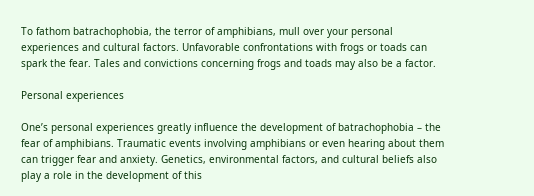To fathom batrachophobia, the terror of amphibians, mull over your personal experiences and cultural factors. Unfavorable confrontations with frogs or toads can spark the fear. Tales and convictions concerning frogs and toads may also be a factor.

Personal experiences

One’s personal experiences greatly influence the development of batrachophobia – the fear of amphibians. Traumatic events involving amphibians or even hearing about them can trigger fear and anxiety. Genetics, environmental factors, and cultural beliefs also play a role in the development of this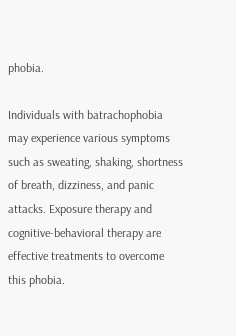phobia.

Individuals with batrachophobia may experience various symptoms such as sweating, shaking, shortness of breath, dizziness, and panic attacks. Exposure therapy and cognitive-behavioral therapy are effective treatments to overcome this phobia.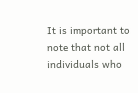It is important to note that not all individuals who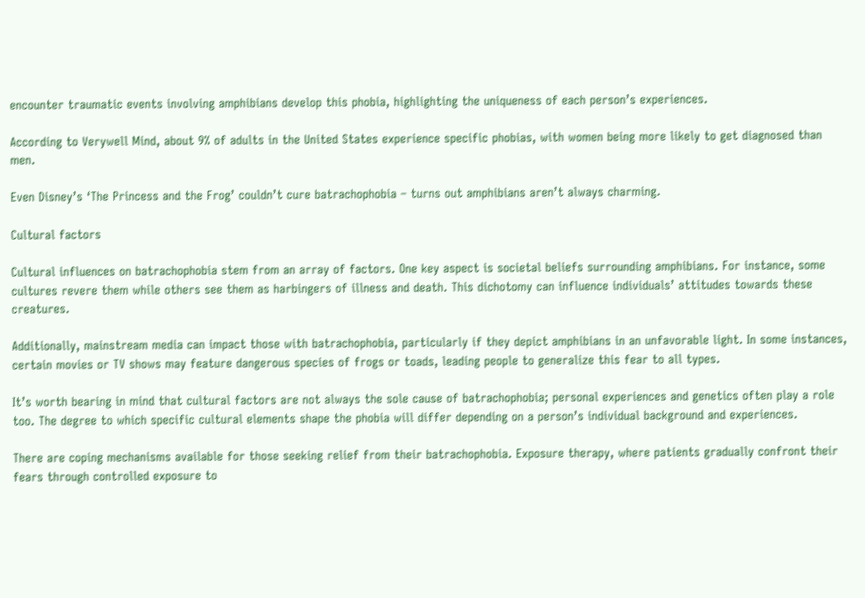encounter traumatic events involving amphibians develop this phobia, highlighting the uniqueness of each person’s experiences.

According to Verywell Mind, about 9% of adults in the United States experience specific phobias, with women being more likely to get diagnosed than men.

Even Disney’s ‘The Princess and the Frog’ couldn’t cure batrachophobia – turns out amphibians aren’t always charming.

Cultural factors

Cultural influences on batrachophobia stem from an array of factors. One key aspect is societal beliefs surrounding amphibians. For instance, some cultures revere them while others see them as harbingers of illness and death. This dichotomy can influence individuals’ attitudes towards these creatures.

Additionally, mainstream media can impact those with batrachophobia, particularly if they depict amphibians in an unfavorable light. In some instances, certain movies or TV shows may feature dangerous species of frogs or toads, leading people to generalize this fear to all types.

It’s worth bearing in mind that cultural factors are not always the sole cause of batrachophobia; personal experiences and genetics often play a role too. The degree to which specific cultural elements shape the phobia will differ depending on a person’s individual background and experiences.

There are coping mechanisms available for those seeking relief from their batrachophobia. Exposure therapy, where patients gradually confront their fears through controlled exposure to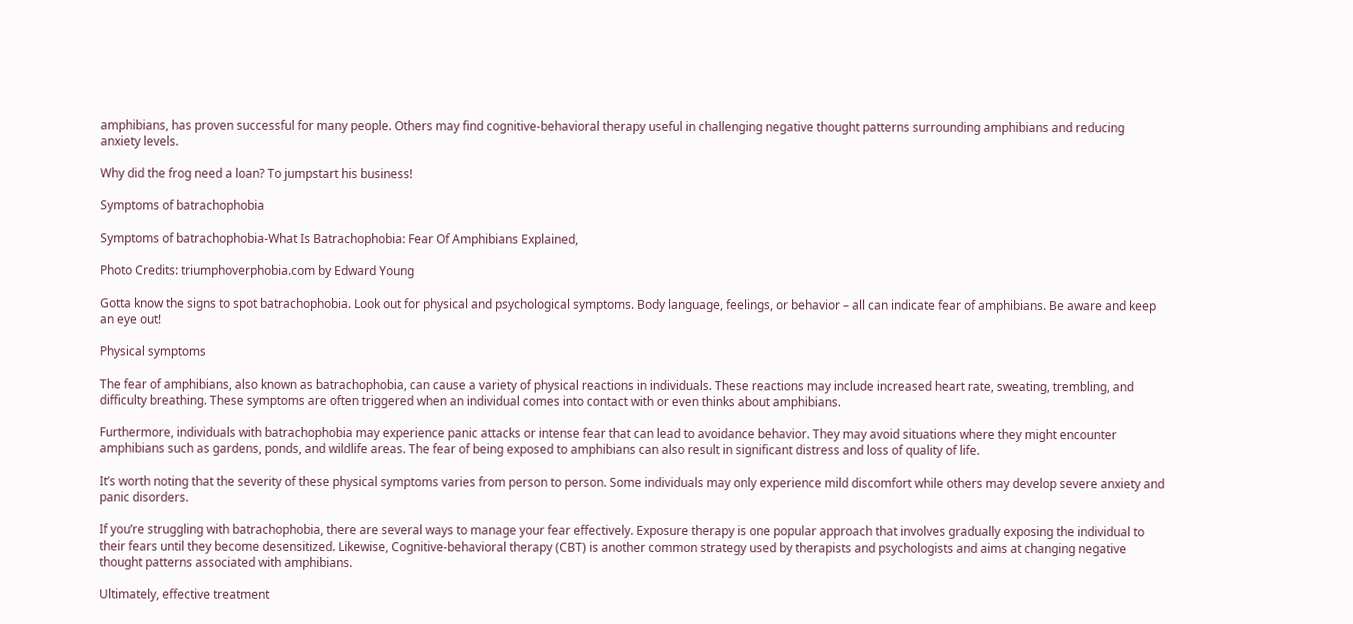amphibians, has proven successful for many people. Others may find cognitive-behavioral therapy useful in challenging negative thought patterns surrounding amphibians and reducing anxiety levels.

Why did the frog need a loan? To jumpstart his business!

Symptoms of batrachophobia

Symptoms of batrachophobia-What Is Batrachophobia: Fear Of Amphibians Explained,

Photo Credits: triumphoverphobia.com by Edward Young

Gotta know the signs to spot batrachophobia. Look out for physical and psychological symptoms. Body language, feelings, or behavior – all can indicate fear of amphibians. Be aware and keep an eye out!

Physical symptoms

The fear of amphibians, also known as batrachophobia, can cause a variety of physical reactions in individuals. These reactions may include increased heart rate, sweating, trembling, and difficulty breathing. These symptoms are often triggered when an individual comes into contact with or even thinks about amphibians.

Furthermore, individuals with batrachophobia may experience panic attacks or intense fear that can lead to avoidance behavior. They may avoid situations where they might encounter amphibians such as gardens, ponds, and wildlife areas. The fear of being exposed to amphibians can also result in significant distress and loss of quality of life.

It’s worth noting that the severity of these physical symptoms varies from person to person. Some individuals may only experience mild discomfort while others may develop severe anxiety and panic disorders.

If you’re struggling with batrachophobia, there are several ways to manage your fear effectively. Exposure therapy is one popular approach that involves gradually exposing the individual to their fears until they become desensitized. Likewise, Cognitive-behavioral therapy (CBT) is another common strategy used by therapists and psychologists and aims at changing negative thought patterns associated with amphibians.

Ultimately, effective treatment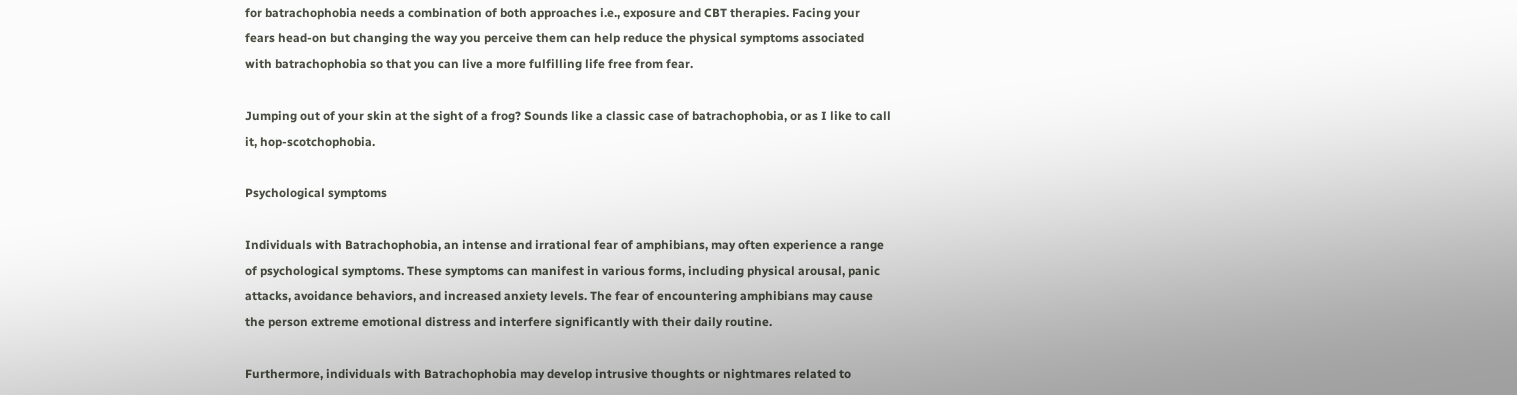for batrachophobia needs a combination of both approaches i.e., exposure and CBT therapies. Facing your fears head-on but changing the way you perceive them can help reduce the physical symptoms associated with batrachophobia so that you can live a more fulfilling life free from fear.

Jumping out of your skin at the sight of a frog? Sounds like a classic case of batrachophobia, or as I like to call it, hop-scotchophobia.

Psychological symptoms

Individuals with Batrachophobia, an intense and irrational fear of amphibians, may often experience a range of psychological symptoms. These symptoms can manifest in various forms, including physical arousal, panic attacks, avoidance behaviors, and increased anxiety levels. The fear of encountering amphibians may cause the person extreme emotional distress and interfere significantly with their daily routine.

Furthermore, individuals with Batrachophobia may develop intrusive thoughts or nightmares related to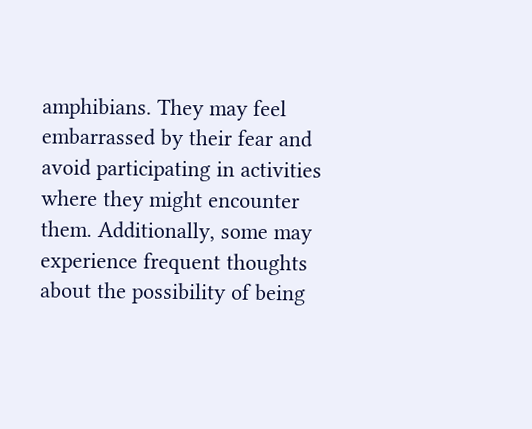amphibians. They may feel embarrassed by their fear and avoid participating in activities where they might encounter them. Additionally, some may experience frequent thoughts about the possibility of being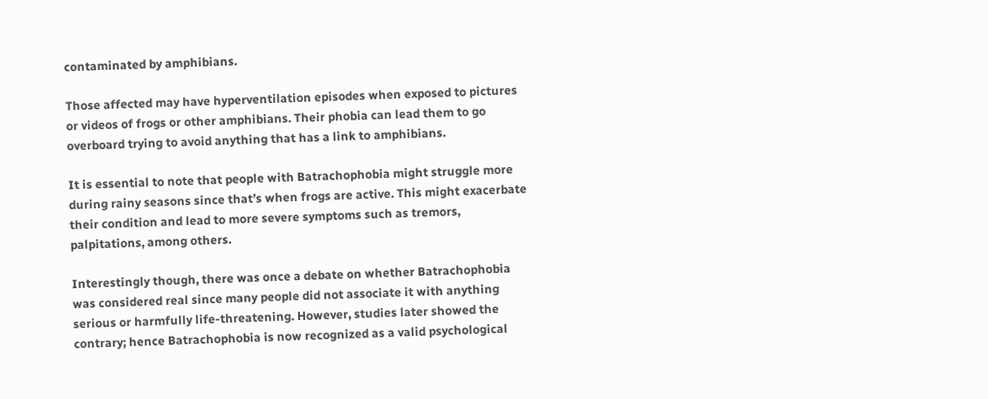contaminated by amphibians.

Those affected may have hyperventilation episodes when exposed to pictures or videos of frogs or other amphibians. Their phobia can lead them to go overboard trying to avoid anything that has a link to amphibians.

It is essential to note that people with Batrachophobia might struggle more during rainy seasons since that’s when frogs are active. This might exacerbate their condition and lead to more severe symptoms such as tremors, palpitations, among others.

Interestingly though, there was once a debate on whether Batrachophobia was considered real since many people did not associate it with anything serious or harmfully life-threatening. However, studies later showed the contrary; hence Batrachophobia is now recognized as a valid psychological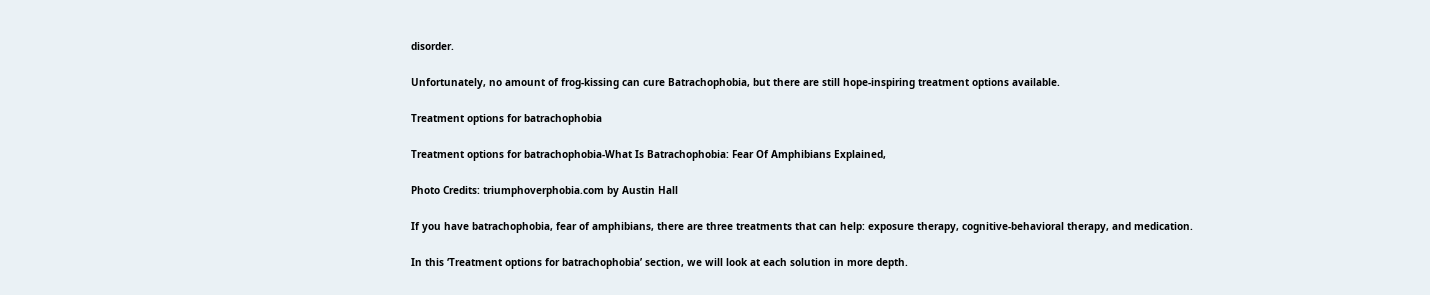disorder.

Unfortunately, no amount of frog-kissing can cure Batrachophobia, but there are still hope-inspiring treatment options available.

Treatment options for batrachophobia

Treatment options for batrachophobia-What Is Batrachophobia: Fear Of Amphibians Explained,

Photo Credits: triumphoverphobia.com by Austin Hall

If you have batrachophobia, fear of amphibians, there are three treatments that can help: exposure therapy, cognitive-behavioral therapy, and medication.

In this ‘Treatment options for batrachophobia’ section, we will look at each solution in more depth.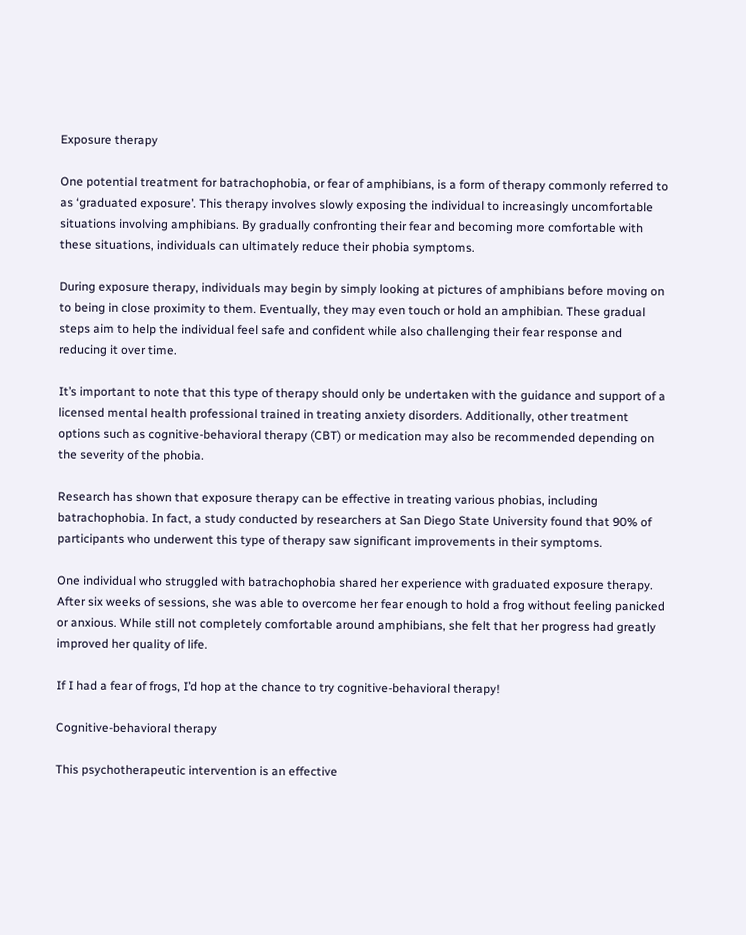Exposure therapy

One potential treatment for batrachophobia, or fear of amphibians, is a form of therapy commonly referred to as ‘graduated exposure’. This therapy involves slowly exposing the individual to increasingly uncomfortable situations involving amphibians. By gradually confronting their fear and becoming more comfortable with these situations, individuals can ultimately reduce their phobia symptoms.

During exposure therapy, individuals may begin by simply looking at pictures of amphibians before moving on to being in close proximity to them. Eventually, they may even touch or hold an amphibian. These gradual steps aim to help the individual feel safe and confident while also challenging their fear response and reducing it over time.

It’s important to note that this type of therapy should only be undertaken with the guidance and support of a licensed mental health professional trained in treating anxiety disorders. Additionally, other treatment options such as cognitive-behavioral therapy (CBT) or medication may also be recommended depending on the severity of the phobia.

Research has shown that exposure therapy can be effective in treating various phobias, including batrachophobia. In fact, a study conducted by researchers at San Diego State University found that 90% of participants who underwent this type of therapy saw significant improvements in their symptoms.

One individual who struggled with batrachophobia shared her experience with graduated exposure therapy. After six weeks of sessions, she was able to overcome her fear enough to hold a frog without feeling panicked or anxious. While still not completely comfortable around amphibians, she felt that her progress had greatly improved her quality of life.

If I had a fear of frogs, I’d hop at the chance to try cognitive-behavioral therapy!

Cognitive-behavioral therapy

This psychotherapeutic intervention is an effective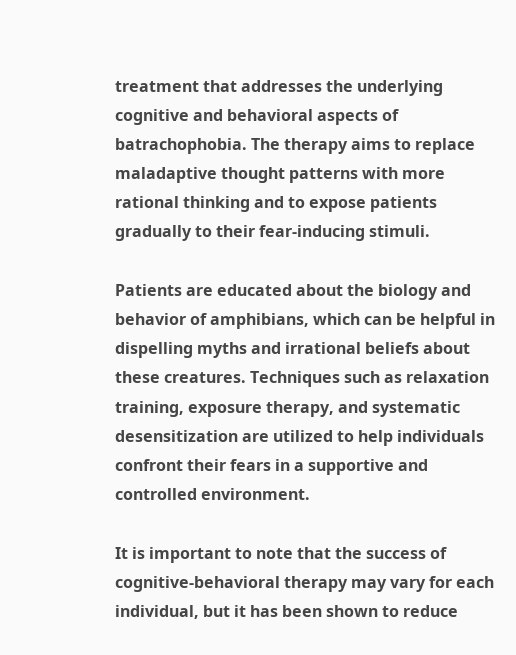treatment that addresses the underlying cognitive and behavioral aspects of batrachophobia. The therapy aims to replace maladaptive thought patterns with more rational thinking and to expose patients gradually to their fear-inducing stimuli.

Patients are educated about the biology and behavior of amphibians, which can be helpful in dispelling myths and irrational beliefs about these creatures. Techniques such as relaxation training, exposure therapy, and systematic desensitization are utilized to help individuals confront their fears in a supportive and controlled environment.

It is important to note that the success of cognitive-behavioral therapy may vary for each individual, but it has been shown to reduce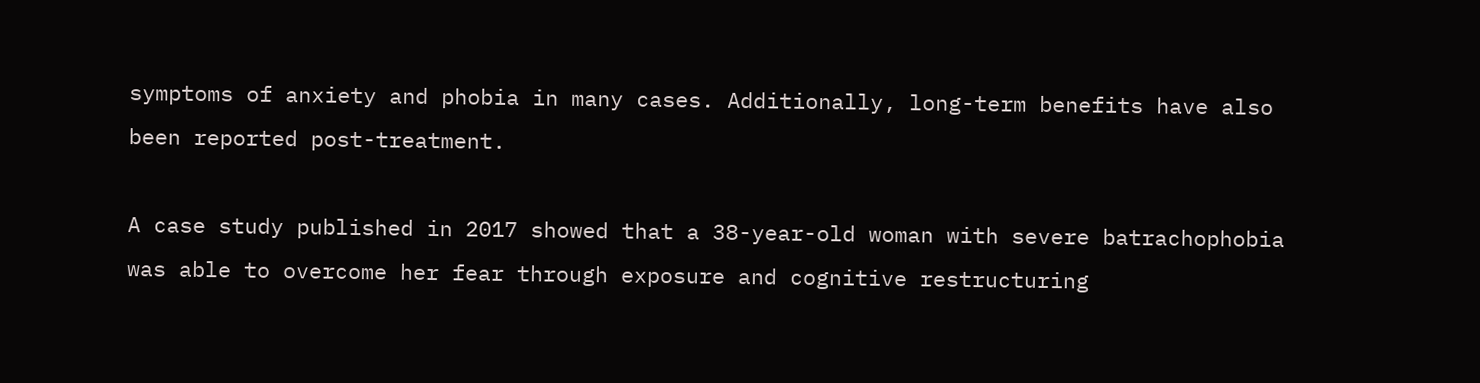symptoms of anxiety and phobia in many cases. Additionally, long-term benefits have also been reported post-treatment.

A case study published in 2017 showed that a 38-year-old woman with severe batrachophobia was able to overcome her fear through exposure and cognitive restructuring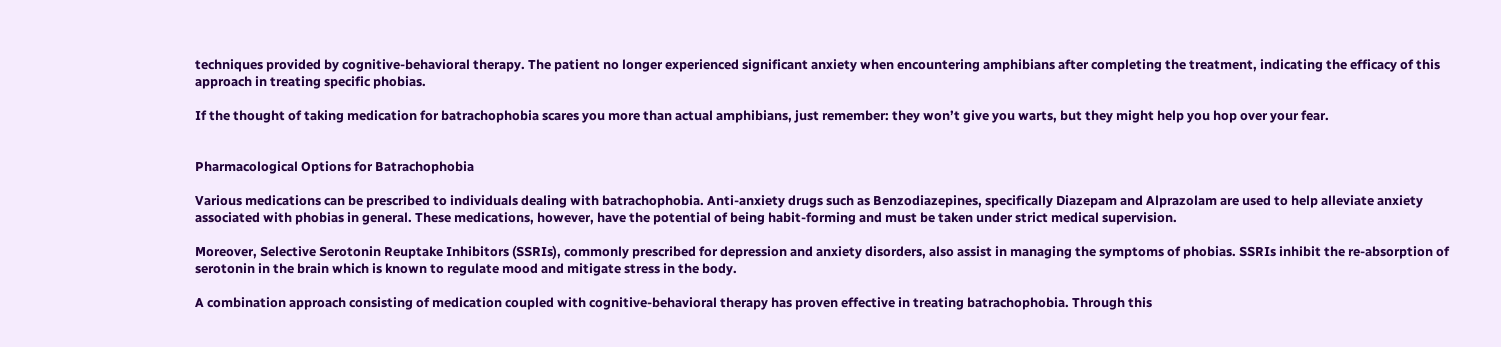techniques provided by cognitive-behavioral therapy. The patient no longer experienced significant anxiety when encountering amphibians after completing the treatment, indicating the efficacy of this approach in treating specific phobias.

If the thought of taking medication for batrachophobia scares you more than actual amphibians, just remember: they won’t give you warts, but they might help you hop over your fear.


Pharmacological Options for Batrachophobia

Various medications can be prescribed to individuals dealing with batrachophobia. Anti-anxiety drugs such as Benzodiazepines, specifically Diazepam and Alprazolam are used to help alleviate anxiety associated with phobias in general. These medications, however, have the potential of being habit-forming and must be taken under strict medical supervision.

Moreover, Selective Serotonin Reuptake Inhibitors (SSRIs), commonly prescribed for depression and anxiety disorders, also assist in managing the symptoms of phobias. SSRIs inhibit the re-absorption of serotonin in the brain which is known to regulate mood and mitigate stress in the body.

A combination approach consisting of medication coupled with cognitive-behavioral therapy has proven effective in treating batrachophobia. Through this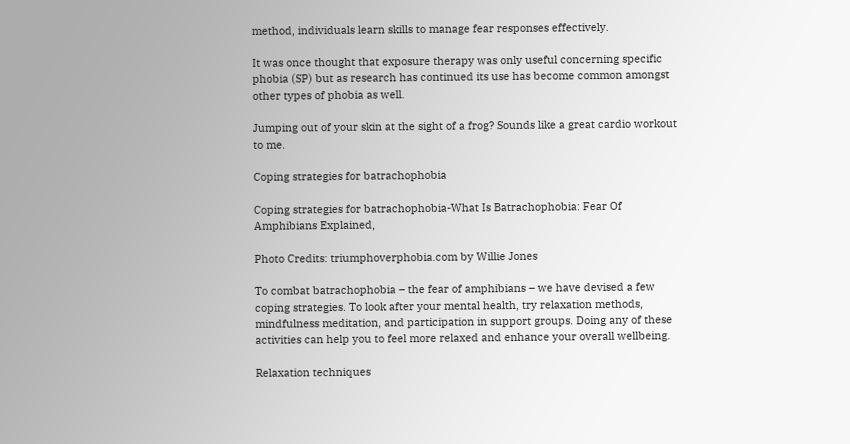method, individuals learn skills to manage fear responses effectively.

It was once thought that exposure therapy was only useful concerning specific phobia (SP) but as research has continued its use has become common amongst other types of phobia as well.

Jumping out of your skin at the sight of a frog? Sounds like a great cardio workout to me.

Coping strategies for batrachophobia

Coping strategies for batrachophobia-What Is Batrachophobia: Fear Of Amphibians Explained,

Photo Credits: triumphoverphobia.com by Willie Jones

To combat batrachophobia – the fear of amphibians – we have devised a few coping strategies. To look after your mental health, try relaxation methods, mindfulness meditation, and participation in support groups. Doing any of these activities can help you to feel more relaxed and enhance your overall wellbeing.

Relaxation techniques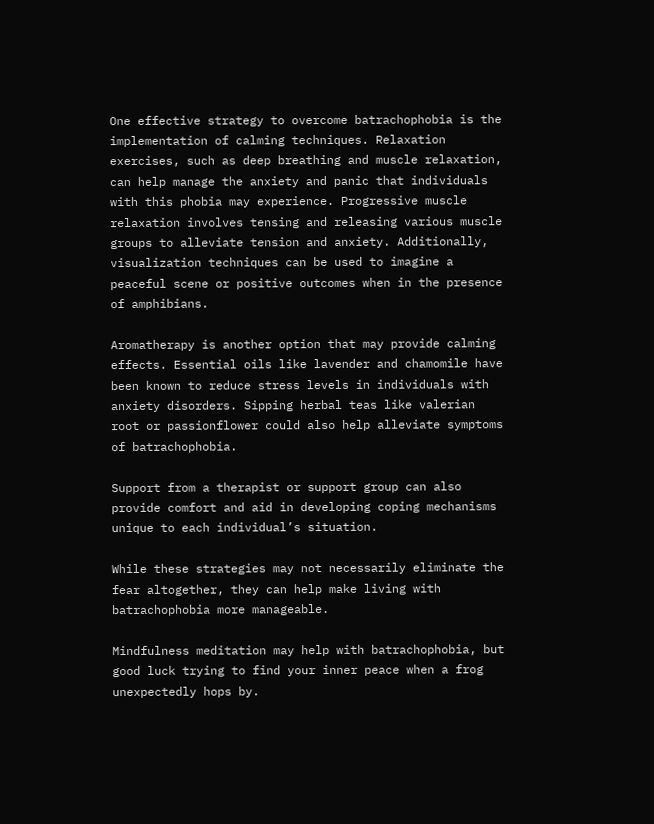One effective strategy to overcome batrachophobia is the implementation of calming techniques. Relaxation exercises, such as deep breathing and muscle relaxation, can help manage the anxiety and panic that individuals with this phobia may experience. Progressive muscle relaxation involves tensing and releasing various muscle groups to alleviate tension and anxiety. Additionally, visualization techniques can be used to imagine a peaceful scene or positive outcomes when in the presence of amphibians.

Aromatherapy is another option that may provide calming effects. Essential oils like lavender and chamomile have been known to reduce stress levels in individuals with anxiety disorders. Sipping herbal teas like valerian root or passionflower could also help alleviate symptoms of batrachophobia.

Support from a therapist or support group can also provide comfort and aid in developing coping mechanisms unique to each individual’s situation.

While these strategies may not necessarily eliminate the fear altogether, they can help make living with batrachophobia more manageable.

Mindfulness meditation may help with batrachophobia, but good luck trying to find your inner peace when a frog unexpectedly hops by.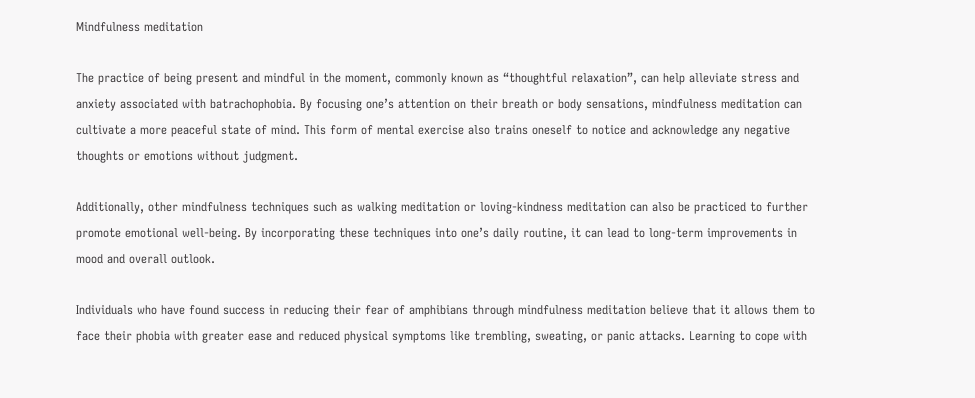Mindfulness meditation

The practice of being present and mindful in the moment, commonly known as “thoughtful relaxation”, can help alleviate stress and anxiety associated with batrachophobia. By focusing one’s attention on their breath or body sensations, mindfulness meditation can cultivate a more peaceful state of mind. This form of mental exercise also trains oneself to notice and acknowledge any negative thoughts or emotions without judgment.

Additionally, other mindfulness techniques such as walking meditation or loving-kindness meditation can also be practiced to further promote emotional well-being. By incorporating these techniques into one’s daily routine, it can lead to long-term improvements in mood and overall outlook.

Individuals who have found success in reducing their fear of amphibians through mindfulness meditation believe that it allows them to face their phobia with greater ease and reduced physical symptoms like trembling, sweating, or panic attacks. Learning to cope with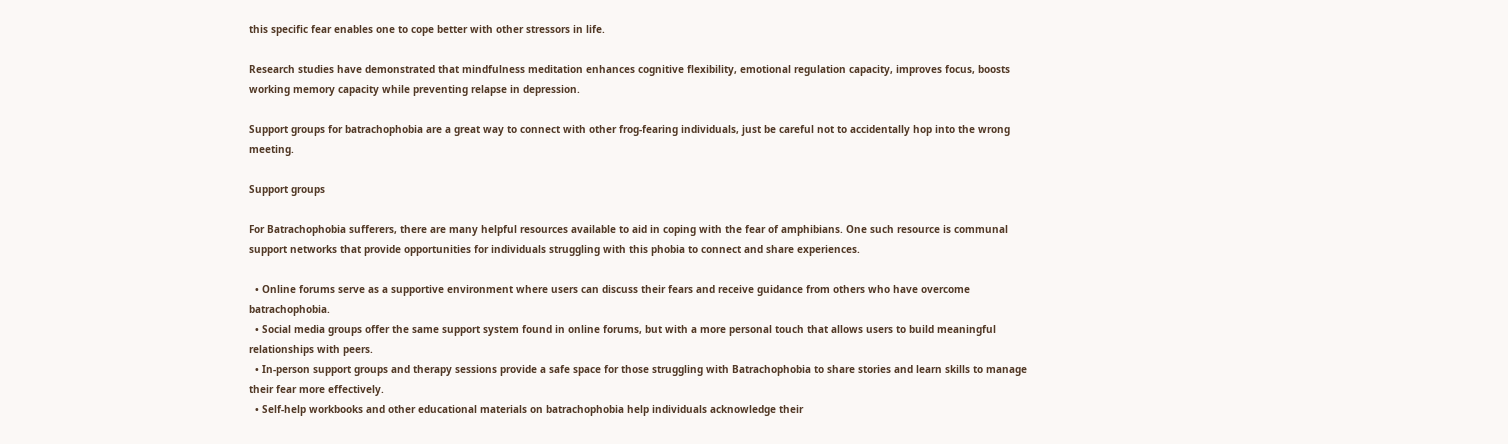this specific fear enables one to cope better with other stressors in life.

Research studies have demonstrated that mindfulness meditation enhances cognitive flexibility, emotional regulation capacity, improves focus, boosts working memory capacity while preventing relapse in depression.

Support groups for batrachophobia are a great way to connect with other frog-fearing individuals, just be careful not to accidentally hop into the wrong meeting.

Support groups

For Batrachophobia sufferers, there are many helpful resources available to aid in coping with the fear of amphibians. One such resource is communal support networks that provide opportunities for individuals struggling with this phobia to connect and share experiences.

  • Online forums serve as a supportive environment where users can discuss their fears and receive guidance from others who have overcome batrachophobia.
  • Social media groups offer the same support system found in online forums, but with a more personal touch that allows users to build meaningful relationships with peers.
  • In-person support groups and therapy sessions provide a safe space for those struggling with Batrachophobia to share stories and learn skills to manage their fear more effectively.
  • Self-help workbooks and other educational materials on batrachophobia help individuals acknowledge their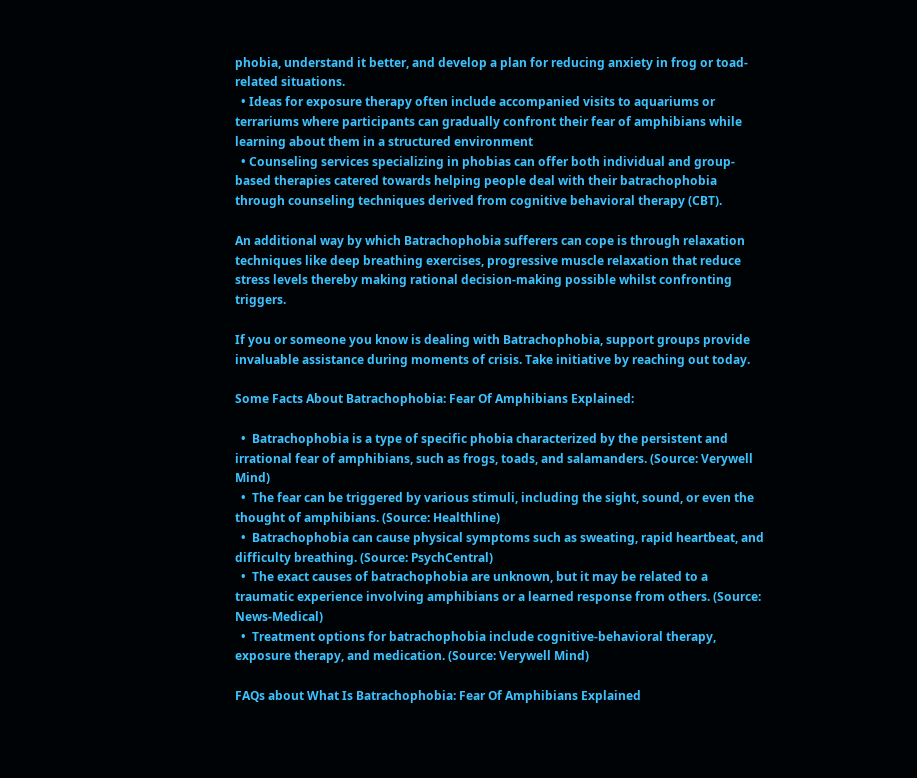phobia, understand it better, and develop a plan for reducing anxiety in frog or toad-related situations.
  • Ideas for exposure therapy often include accompanied visits to aquariums or terrariums where participants can gradually confront their fear of amphibians while learning about them in a structured environment
  • Counseling services specializing in phobias can offer both individual and group-based therapies catered towards helping people deal with their batrachophobia through counseling techniques derived from cognitive behavioral therapy (CBT).

An additional way by which Batrachophobia sufferers can cope is through relaxation techniques like deep breathing exercises, progressive muscle relaxation that reduce stress levels thereby making rational decision-making possible whilst confronting triggers.

If you or someone you know is dealing with Batrachophobia, support groups provide invaluable assistance during moments of crisis. Take initiative by reaching out today.

Some Facts About Batrachophobia: Fear Of Amphibians Explained:

  •  Batrachophobia is a type of specific phobia characterized by the persistent and irrational fear of amphibians, such as frogs, toads, and salamanders. (Source: Verywell Mind)
  •  The fear can be triggered by various stimuli, including the sight, sound, or even the thought of amphibians. (Source: Healthline)
  •  Batrachophobia can cause physical symptoms such as sweating, rapid heartbeat, and difficulty breathing. (Source: PsychCentral)
  •  The exact causes of batrachophobia are unknown, but it may be related to a traumatic experience involving amphibians or a learned response from others. (Source: News-Medical)
  •  Treatment options for batrachophobia include cognitive-behavioral therapy, exposure therapy, and medication. (Source: Verywell Mind)

FAQs about What Is Batrachophobia: Fear Of Amphibians Explained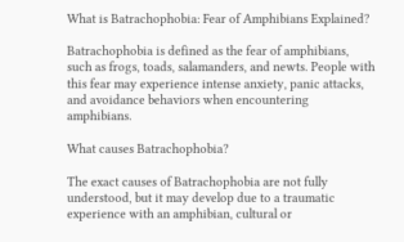What is Batrachophobia: Fear of Amphibians Explained?

Batrachophobia is defined as the fear of amphibians, such as frogs, toads, salamanders, and newts. People with this fear may experience intense anxiety, panic attacks, and avoidance behaviors when encountering amphibians.

What causes Batrachophobia?

The exact causes of Batrachophobia are not fully understood, but it may develop due to a traumatic experience with an amphibian, cultural or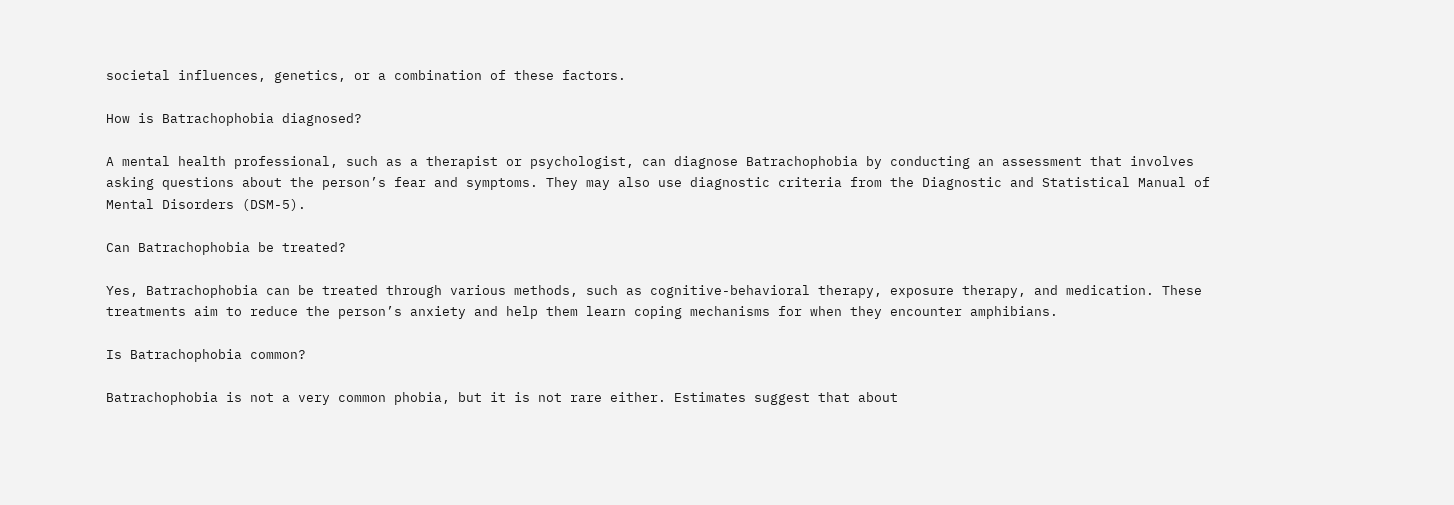societal influences, genetics, or a combination of these factors.

How is Batrachophobia diagnosed?

A mental health professional, such as a therapist or psychologist, can diagnose Batrachophobia by conducting an assessment that involves asking questions about the person’s fear and symptoms. They may also use diagnostic criteria from the Diagnostic and Statistical Manual of Mental Disorders (DSM-5).

Can Batrachophobia be treated?

Yes, Batrachophobia can be treated through various methods, such as cognitive-behavioral therapy, exposure therapy, and medication. These treatments aim to reduce the person’s anxiety and help them learn coping mechanisms for when they encounter amphibians.

Is Batrachophobia common?

Batrachophobia is not a very common phobia, but it is not rare either. Estimates suggest that about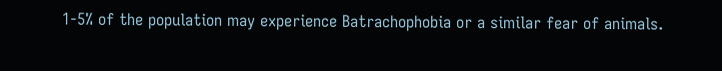1-5% of the population may experience Batrachophobia or a similar fear of animals.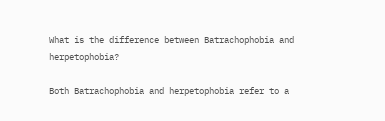What is the difference between Batrachophobia and herpetophobia?

Both Batrachophobia and herpetophobia refer to a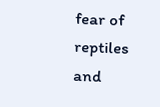fear of reptiles and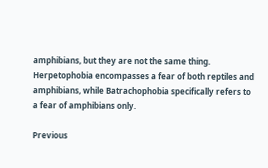amphibians, but they are not the same thing. Herpetophobia encompasses a fear of both reptiles and amphibians, while Batrachophobia specifically refers to a fear of amphibians only.

Previous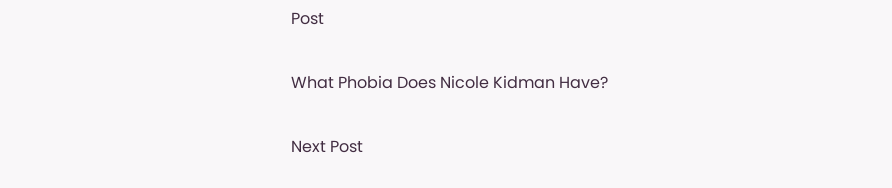Post

What Phobia Does Nicole Kidman Have?

Next Post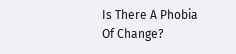Is There A Phobia Of Change?